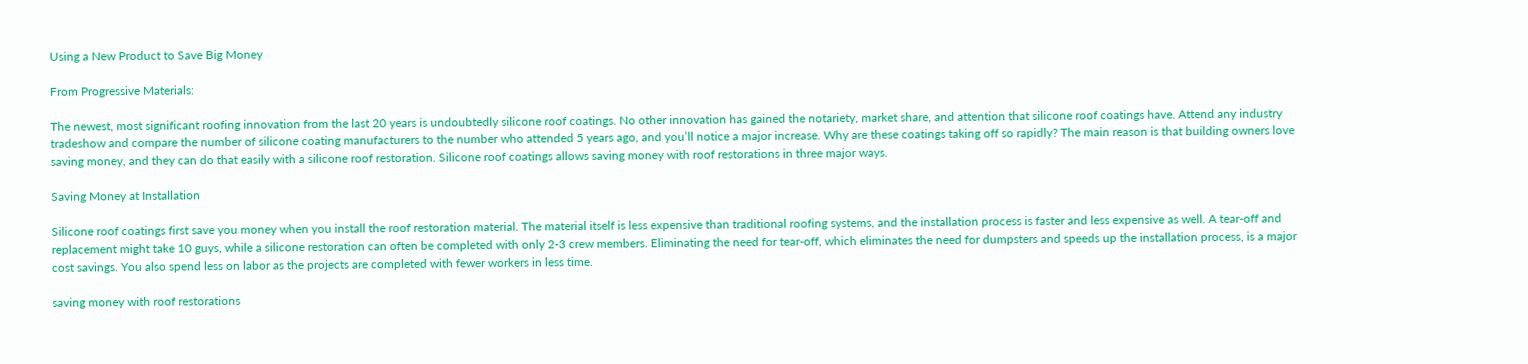Using a New Product to Save Big Money

From Progressive Materials:

The newest, most significant roofing innovation from the last 20 years is undoubtedly silicone roof coatings. No other innovation has gained the notariety, market share, and attention that silicone roof coatings have. Attend any industry tradeshow and compare the number of silicone coating manufacturers to the number who attended 5 years ago, and you’ll notice a major increase. Why are these coatings taking off so rapidly? The main reason is that building owners love saving money, and they can do that easily with a silicone roof restoration. Silicone roof coatings allows saving money with roof restorations in three major ways.

Saving Money at Installation

Silicone roof coatings first save you money when you install the roof restoration material. The material itself is less expensive than traditional roofing systems, and the installation process is faster and less expensive as well. A tear-off and replacement might take 10 guys, while a silicone restoration can often be completed with only 2-3 crew members. Eliminating the need for tear-off, which eliminates the need for dumpsters and speeds up the installation process, is a major cost savings. You also spend less on labor as the projects are completed with fewer workers in less time.

saving money with roof restorations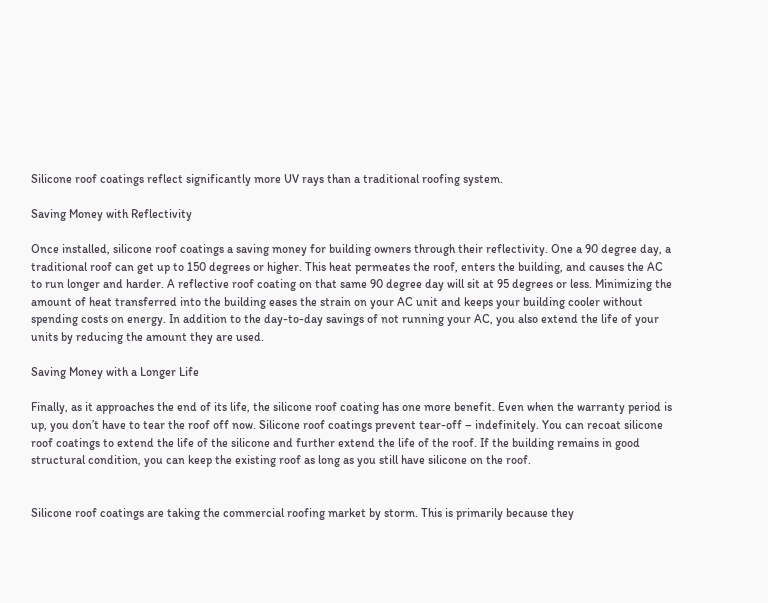Silicone roof coatings reflect significantly more UV rays than a traditional roofing system.

Saving Money with Reflectivity

Once installed, silicone roof coatings a saving money for building owners through their reflectivity. One a 90 degree day, a traditional roof can get up to 150 degrees or higher. This heat permeates the roof, enters the building, and causes the AC to run longer and harder. A reflective roof coating on that same 90 degree day will sit at 95 degrees or less. Minimizing the amount of heat transferred into the building eases the strain on your AC unit and keeps your building cooler without spending costs on energy. In addition to the day-to-day savings of not running your AC, you also extend the life of your units by reducing the amount they are used.

Saving Money with a Longer Life

Finally, as it approaches the end of its life, the silicone roof coating has one more benefit. Even when the warranty period is up, you don’t have to tear the roof off now. Silicone roof coatings prevent tear-off – indefinitely. You can recoat silicone roof coatings to extend the life of the silicone and further extend the life of the roof. If the building remains in good structural condition, you can keep the existing roof as long as you still have silicone on the roof.


Silicone roof coatings are taking the commercial roofing market by storm. This is primarily because they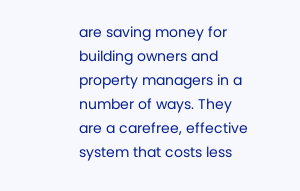are saving money for building owners and property managers in a number of ways. They are a carefree, effective system that costs less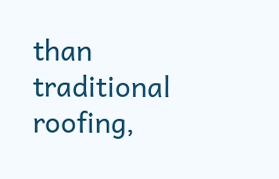than traditional roofing,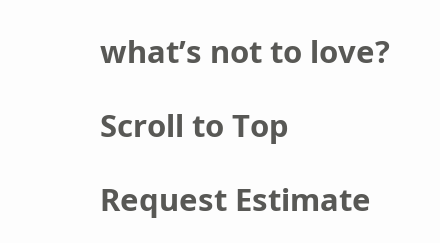what’s not to love?

Scroll to Top

Request Estimate